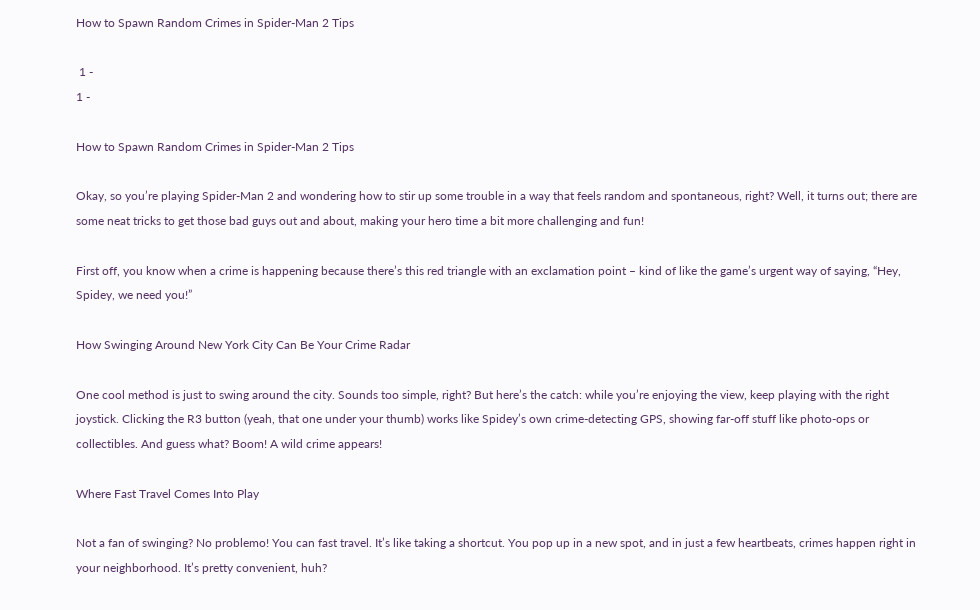How to Spawn Random Crimes in Spider-Man 2 Tips

 1 -
1 -

How to Spawn Random Crimes in Spider-Man 2 Tips

Okay, so you’re playing Spider-Man 2 and wondering how to stir up some trouble in a way that feels random and spontaneous, right? Well, it turns out; there are some neat tricks to get those bad guys out and about, making your hero time a bit more challenging and fun!

First off, you know when a crime is happening because there’s this red triangle with an exclamation point – kind of like the game’s urgent way of saying, “Hey, Spidey, we need you!”

How Swinging Around New York City Can Be Your Crime Radar

One cool method is just to swing around the city. Sounds too simple, right? But here’s the catch: while you’re enjoying the view, keep playing with the right joystick. Clicking the R3 button (yeah, that one under your thumb) works like Spidey’s own crime-detecting GPS, showing far-off stuff like photo-ops or collectibles. And guess what? Boom! A wild crime appears!

Where Fast Travel Comes Into Play

Not a fan of swinging? No problemo! You can fast travel. It’s like taking a shortcut. You pop up in a new spot, and in just a few heartbeats, crimes happen right in your neighborhood. It’s pretty convenient, huh?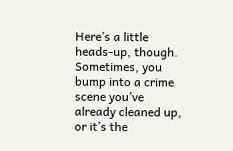Here’s a little heads-up, though. Sometimes, you bump into a crime scene you’ve already cleaned up, or it’s the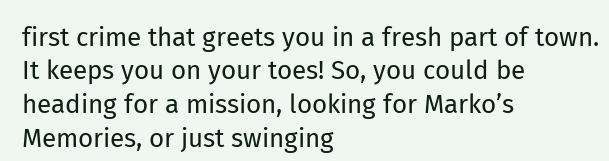first crime that greets you in a fresh part of town. It keeps you on your toes! So, you could be heading for a mission, looking for Marko’s Memories, or just swinging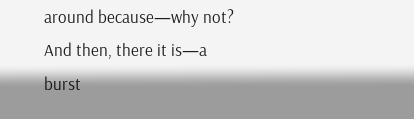around because—why not? And then, there it is—a burst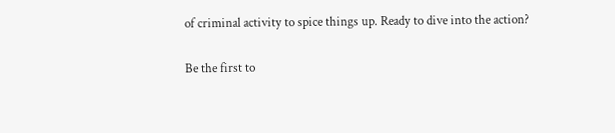of criminal activity to spice things up. Ready to dive into the action?

Be the first to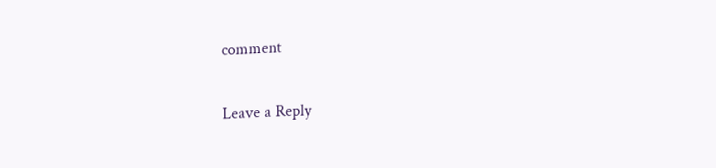comment

Leave a Reply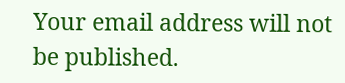Your email address will not be published.